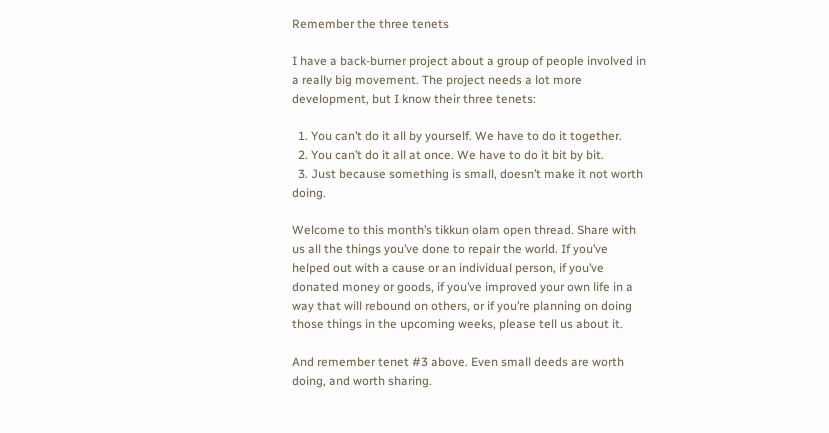Remember the three tenets

I have a back-burner project about a group of people involved in a really big movement. The project needs a lot more development, but I know their three tenets:

  1. You can’t do it all by yourself. We have to do it together.
  2. You can’t do it all at once. We have to do it bit by bit.
  3. Just because something is small, doesn’t make it not worth doing.

Welcome to this month’s tikkun olam open thread. Share with us all the things you’ve done to repair the world. If you’ve helped out with a cause or an individual person, if you’ve donated money or goods, if you’ve improved your own life in a way that will rebound on others, or if you’re planning on doing those things in the upcoming weeks, please tell us about it.

And remember tenet #3 above. Even small deeds are worth doing, and worth sharing.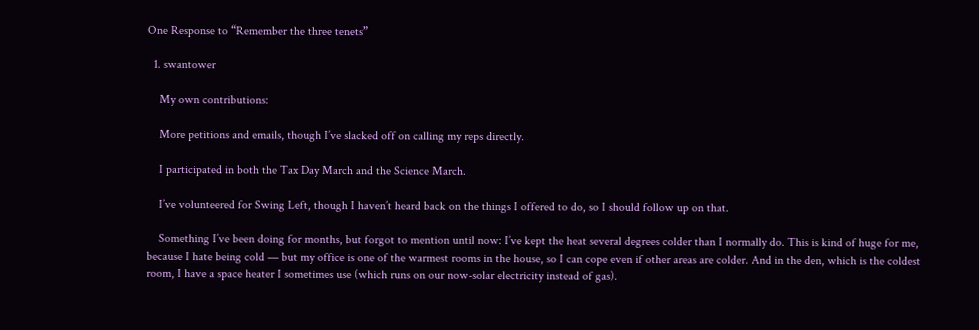One Response to “Remember the three tenets”

  1. swantower

    My own contributions:

    More petitions and emails, though I’ve slacked off on calling my reps directly.

    I participated in both the Tax Day March and the Science March.

    I’ve volunteered for Swing Left, though I haven’t heard back on the things I offered to do, so I should follow up on that.

    Something I’ve been doing for months, but forgot to mention until now: I’ve kept the heat several degrees colder than I normally do. This is kind of huge for me, because I hate being cold — but my office is one of the warmest rooms in the house, so I can cope even if other areas are colder. And in the den, which is the coldest room, I have a space heater I sometimes use (which runs on our now-solar electricity instead of gas).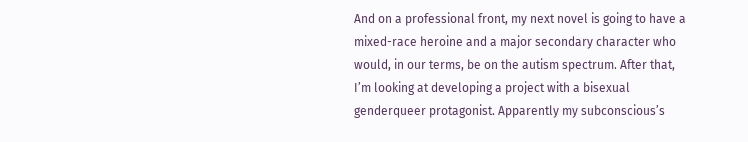And on a professional front, my next novel is going to have a mixed-race heroine and a major secondary character who would, in our terms, be on the autism spectrum. After that, I’m looking at developing a project with a bisexual genderqueer protagonist. Apparently my subconscious’s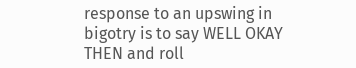response to an upswing in bigotry is to say WELL OKAY THEN and roll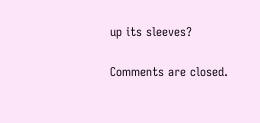up its sleeves?

Comments are closed.